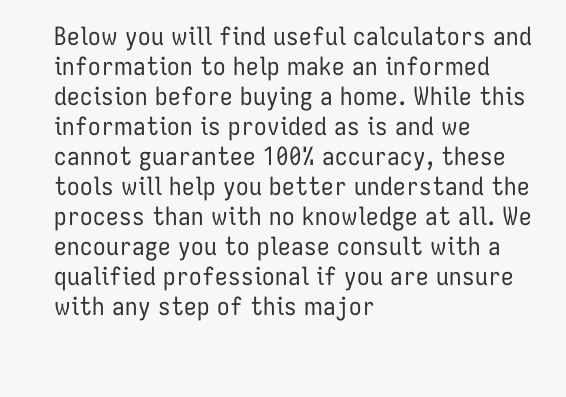Below you will find useful calculators and information to help make an informed decision before buying a home. While this information is provided as is and we cannot guarantee 100% accuracy, these tools will help you better understand the process than with no knowledge at all. We encourage you to please consult with a qualified professional if you are unsure with any step of this major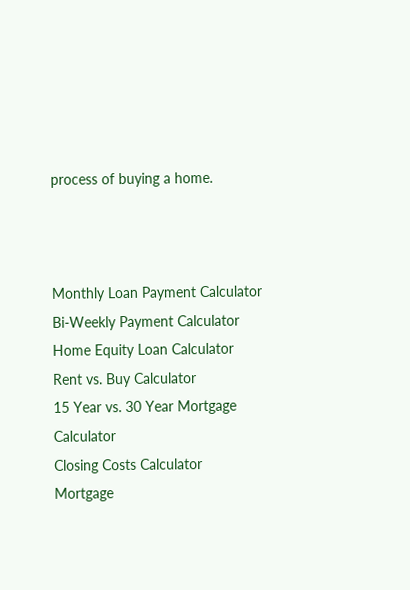process of buying a home.



Monthly Loan Payment Calculator
Bi-Weekly Payment Calculator
Home Equity Loan Calculator
Rent vs. Buy Calculator
15 Year vs. 30 Year Mortgage Calculator
Closing Costs Calculator
Mortgage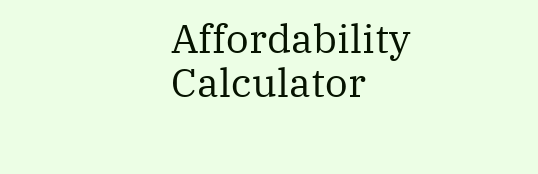Affordability Calculator